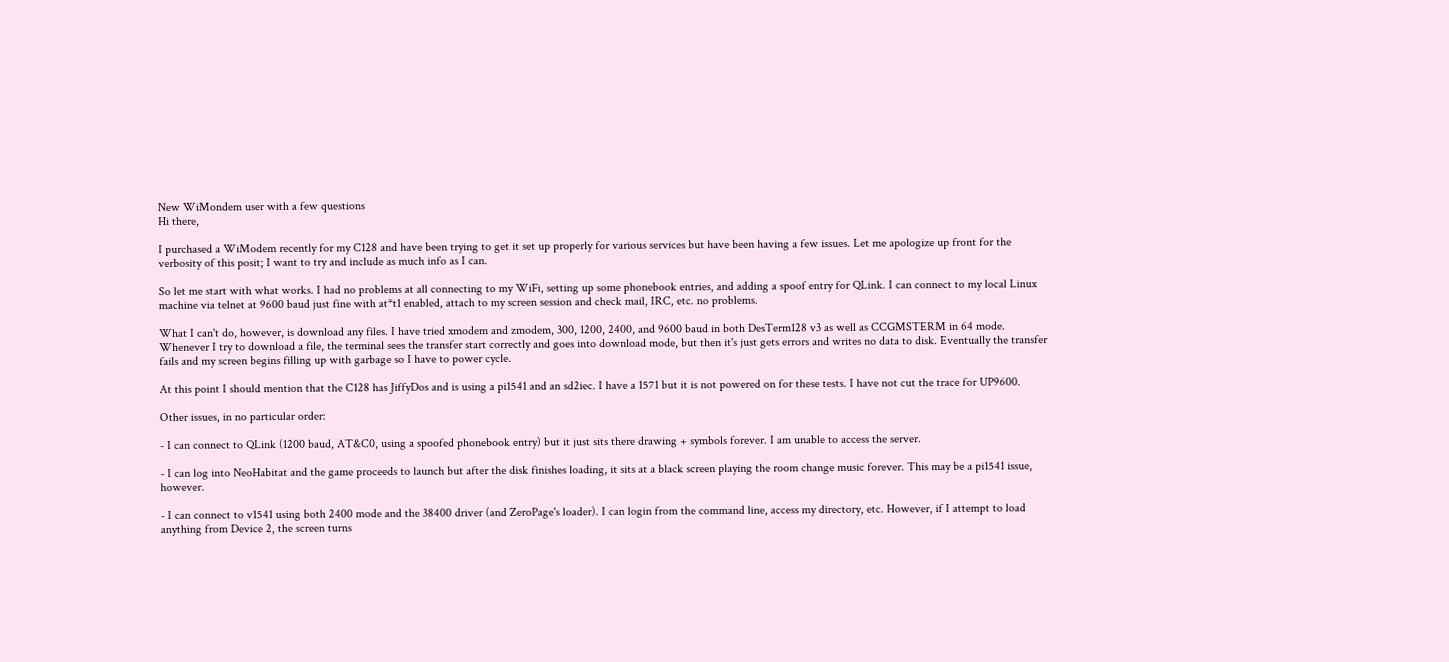New WiMondem user with a few questions
Hi there,

I purchased a WiModem recently for my C128 and have been trying to get it set up properly for various services but have been having a few issues. Let me apologize up front for the verbosity of this posit; I want to try and include as much info as I can.

So let me start with what works. I had no problems at all connecting to my WiFi, setting up some phonebook entries, and adding a spoof entry for QLink. I can connect to my local Linux machine via telnet at 9600 baud just fine with at*t1 enabled, attach to my screen session and check mail, IRC, etc. no problems.

What I can't do, however, is download any files. I have tried xmodem and zmodem, 300, 1200, 2400, and 9600 baud in both DesTerm128 v3 as well as CCGMSTERM in 64 mode. Whenever I try to download a file, the terminal sees the transfer start correctly and goes into download mode, but then it's just gets errors and writes no data to disk. Eventually the transfer fails and my screen begins filling up with garbage so I have to power cycle.

At this point I should mention that the C128 has JiffyDos and is using a pi1541 and an sd2iec. I have a 1571 but it is not powered on for these tests. I have not cut the trace for UP9600.

Other issues, in no particular order:

- I can connect to QLink (1200 baud, AT&C0, using a spoofed phonebook entry) but it just sits there drawing + symbols forever. I am unable to access the server.

- I can log into NeoHabitat and the game proceeds to launch but after the disk finishes loading, it sits at a black screen playing the room change music forever. This may be a pi1541 issue, however.

- I can connect to v1541 using both 2400 mode and the 38400 driver (and ZeroPage's loader). I can login from the command line, access my directory, etc. However, if I attempt to load anything from Device 2, the screen turns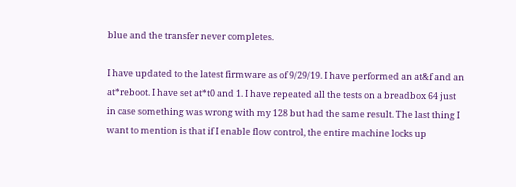blue and the transfer never completes.

I have updated to the latest firmware as of 9/29/19. I have performed an at&f and an at*reboot. I have set at*t0 and 1. I have repeated all the tests on a breadbox 64 just in case something was wrong with my 128 but had the same result. The last thing I want to mention is that if I enable flow control, the entire machine locks up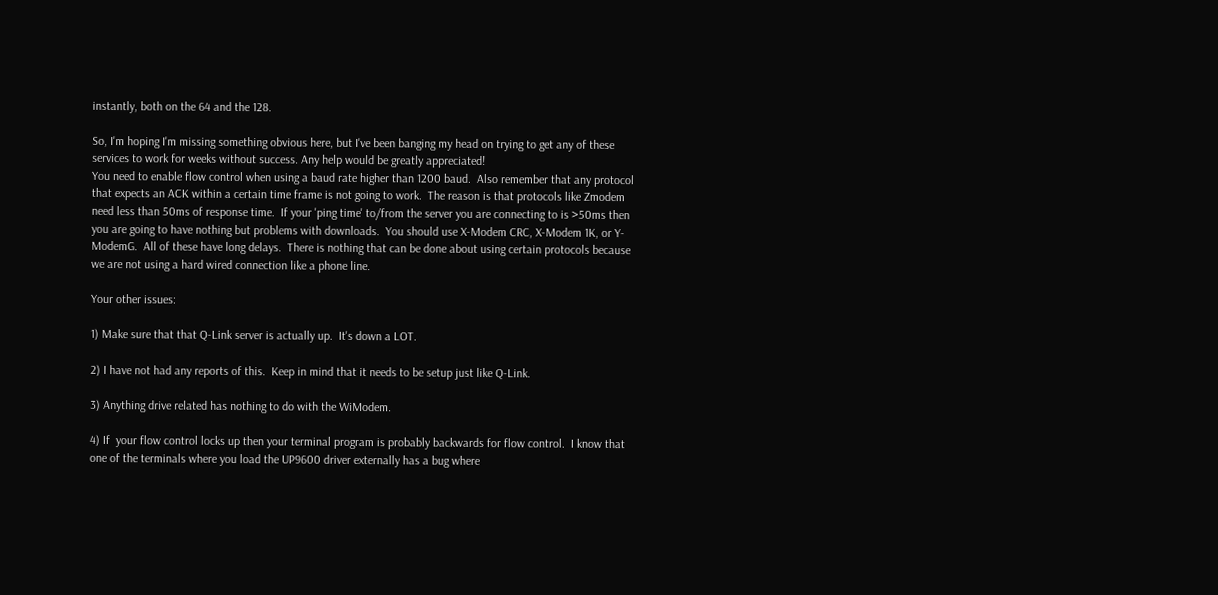instantly, both on the 64 and the 128.

So, I'm hoping I'm missing something obvious here, but I've been banging my head on trying to get any of these services to work for weeks without success. Any help would be greatly appreciated!
You need to enable flow control when using a baud rate higher than 1200 baud.  Also remember that any protocol that expects an ACK within a certain time frame is not going to work.  The reason is that protocols like Zmodem need less than 50ms of response time.  If your 'ping time' to/from the server you are connecting to is >50ms then you are going to have nothing but problems with downloads.  You should use X-Modem CRC, X-Modem 1K, or Y-ModemG.  All of these have long delays.  There is nothing that can be done about using certain protocols because we are not using a hard wired connection like a phone line.

Your other issues:

1) Make sure that that Q-Link server is actually up.  It's down a LOT.

2) I have not had any reports of this.  Keep in mind that it needs to be setup just like Q-Link.

3) Anything drive related has nothing to do with the WiModem.

4) If  your flow control locks up then your terminal program is probably backwards for flow control.  I know that one of the terminals where you load the UP9600 driver externally has a bug where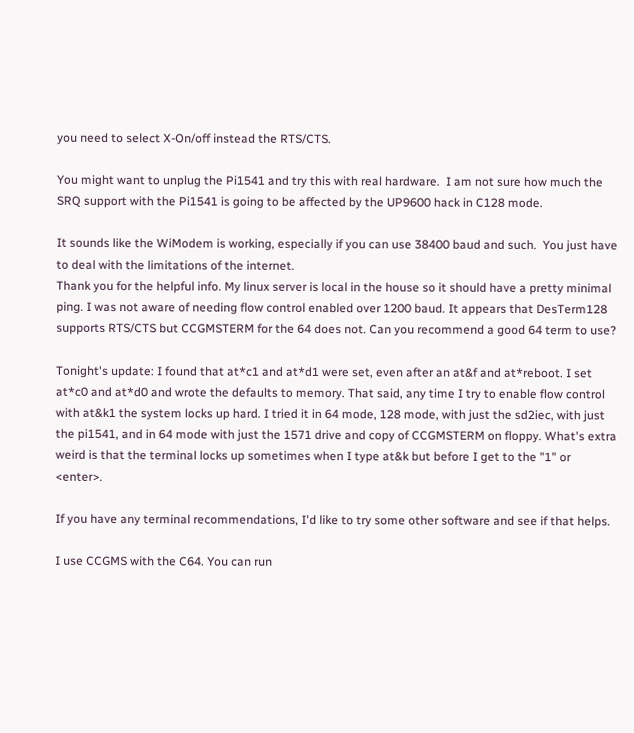you need to select X-On/off instead the RTS/CTS.

You might want to unplug the Pi1541 and try this with real hardware.  I am not sure how much the SRQ support with the Pi1541 is going to be affected by the UP9600 hack in C128 mode.

It sounds like the WiModem is working, especially if you can use 38400 baud and such.  You just have to deal with the limitations of the internet.
Thank you for the helpful info. My linux server is local in the house so it should have a pretty minimal ping. I was not aware of needing flow control enabled over 1200 baud. It appears that DesTerm128 supports RTS/CTS but CCGMSTERM for the 64 does not. Can you recommend a good 64 term to use?

Tonight's update: I found that at*c1 and at*d1 were set, even after an at&f and at*reboot. I set at*c0 and at*d0 and wrote the defaults to memory. That said, any time I try to enable flow control with at&k1 the system locks up hard. I tried it in 64 mode, 128 mode, with just the sd2iec, with just the pi1541, and in 64 mode with just the 1571 drive and copy of CCGMSTERM on floppy. What's extra weird is that the terminal locks up sometimes when I type at&k but before I get to the "1" or <enter>.

If you have any terminal recommendations, I'd like to try some other software and see if that helps.

I use CCGMS with the C64. You can run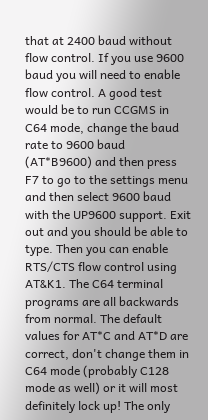that at 2400 baud without flow control. If you use 9600 baud you will need to enable flow control. A good test would be to run CCGMS in C64 mode, change the baud rate to 9600 baud (AT*B9600) and then press F7 to go to the settings menu and then select 9600 baud with the UP9600 support. Exit out and you should be able to type. Then you can enable RTS/CTS flow control using AT&K1. The C64 terminal programs are all backwards from normal. The default values for AT*C and AT*D are correct, don't change them in C64 mode (probably C128 mode as well) or it will most definitely lock up! The only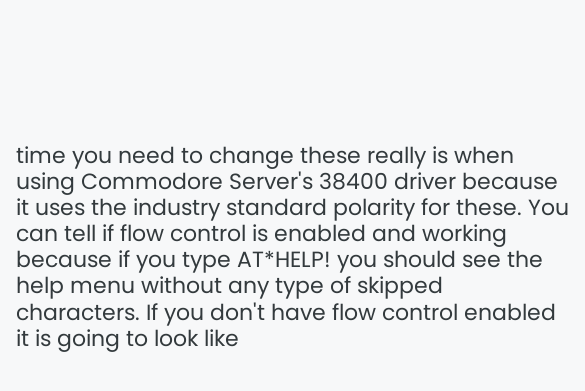time you need to change these really is when using Commodore Server's 38400 driver because it uses the industry standard polarity for these. You can tell if flow control is enabled and working because if you type AT*HELP! you should see the help menu without any type of skipped characters. If you don't have flow control enabled it is going to look like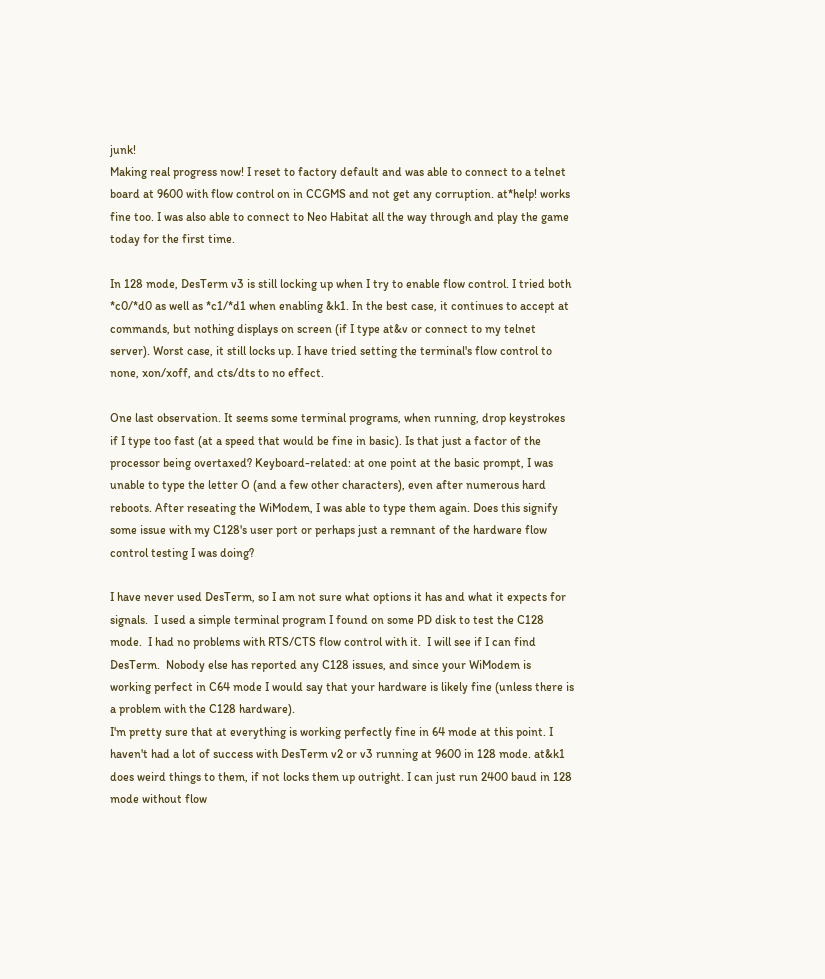junk!
Making real progress now! I reset to factory default and was able to connect to a telnet board at 9600 with flow control on in CCGMS and not get any corruption. at*help! works fine too. I was also able to connect to Neo Habitat all the way through and play the game today for the first time.

In 128 mode, DesTerm v3 is still locking up when I try to enable flow control. I tried both *c0/*d0 as well as *c1/*d1 when enabling &k1. In the best case, it continues to accept at commands, but nothing displays on screen (if I type at&v or connect to my telnet server). Worst case, it still locks up. I have tried setting the terminal's flow control to none, xon/xoff, and cts/dts to no effect.

One last observation. It seems some terminal programs, when running, drop keystrokes if I type too fast (at a speed that would be fine in basic). Is that just a factor of the processor being overtaxed? Keyboard-related: at one point at the basic prompt, I was unable to type the letter O (and a few other characters), even after numerous hard reboots. After reseating the WiModem, I was able to type them again. Does this signify some issue with my C128's user port or perhaps just a remnant of the hardware flow control testing I was doing?

I have never used DesTerm, so I am not sure what options it has and what it expects for signals.  I used a simple terminal program I found on some PD disk to test the C128 mode.  I had no problems with RTS/CTS flow control with it.  I will see if I can find DesTerm.  Nobody else has reported any C128 issues, and since your WiModem is working perfect in C64 mode I would say that your hardware is likely fine (unless there is a problem with the C128 hardware).
I'm pretty sure that at everything is working perfectly fine in 64 mode at this point. I haven't had a lot of success with DesTerm v2 or v3 running at 9600 in 128 mode. at&k1 does weird things to them, if not locks them up outright. I can just run 2400 baud in 128 mode without flow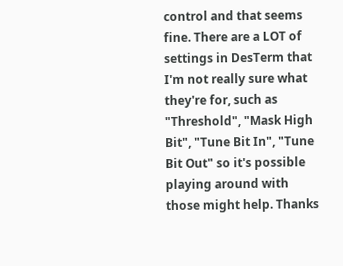control and that seems fine. There are a LOT of settings in DesTerm that I'm not really sure what they're for, such as "Threshold", "Mask High Bit", "Tune Bit In", "Tune Bit Out" so it's possible playing around with those might help. Thanks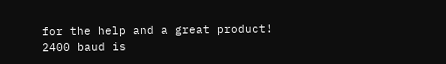for the help and a great product!
2400 baud is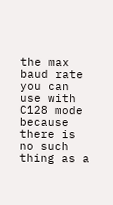the max baud rate you can use with C128 mode because there is no such thing as a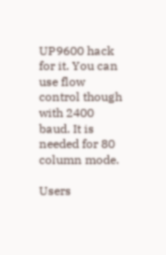UP9600 hack for it. You can use flow control though with 2400 baud. It is needed for 80 column mode.

Users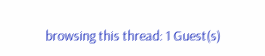browsing this thread: 1 Guest(s)